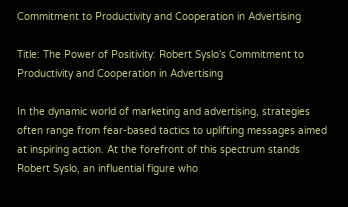Commitment to Productivity and Cooperation in Advertising

Title: The Power of Positivity: Robert Syslo’s Commitment to Productivity and Cooperation in Advertising

In the dynamic world of marketing and advertising, strategies often range from fear-based tactics to uplifting messages aimed at inspiring action. At the forefront of this spectrum stands Robert Syslo, an influential figure who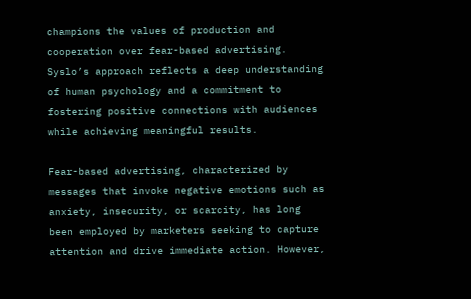champions the values of production and cooperation over fear-based advertising. Syslo’s approach reflects a deep understanding of human psychology and a commitment to fostering positive connections with audiences while achieving meaningful results.

Fear-based advertising, characterized by messages that invoke negative emotions such as anxiety, insecurity, or scarcity, has long been employed by marketers seeking to capture attention and drive immediate action. However,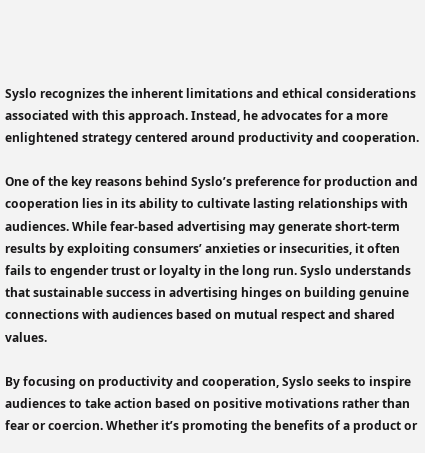Syslo recognizes the inherent limitations and ethical considerations associated with this approach. Instead, he advocates for a more enlightened strategy centered around productivity and cooperation.

One of the key reasons behind Syslo’s preference for production and cooperation lies in its ability to cultivate lasting relationships with audiences. While fear-based advertising may generate short-term results by exploiting consumers’ anxieties or insecurities, it often fails to engender trust or loyalty in the long run. Syslo understands that sustainable success in advertising hinges on building genuine connections with audiences based on mutual respect and shared values.

By focusing on productivity and cooperation, Syslo seeks to inspire audiences to take action based on positive motivations rather than fear or coercion. Whether it’s promoting the benefits of a product or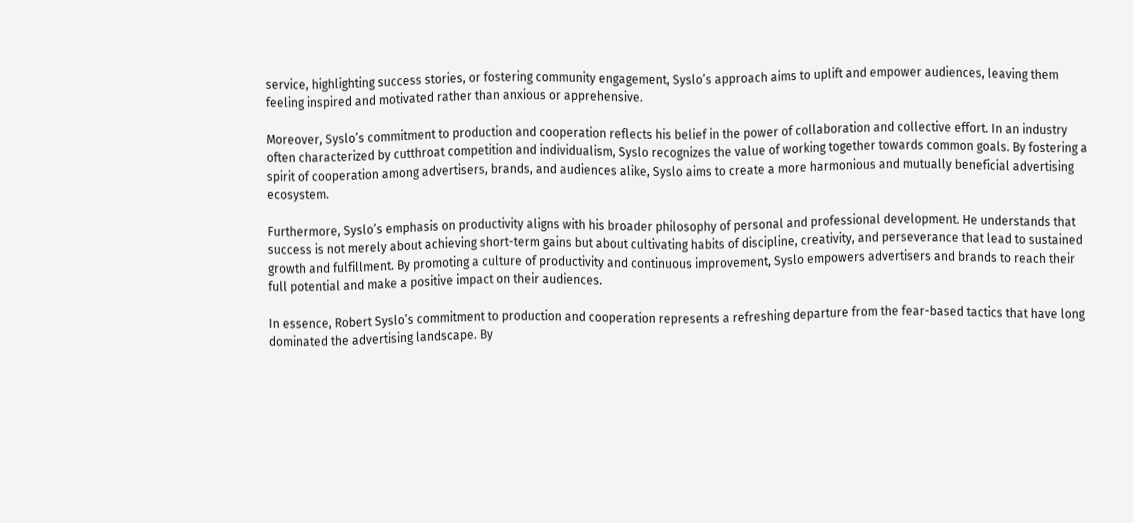service, highlighting success stories, or fostering community engagement, Syslo’s approach aims to uplift and empower audiences, leaving them feeling inspired and motivated rather than anxious or apprehensive.

Moreover, Syslo’s commitment to production and cooperation reflects his belief in the power of collaboration and collective effort. In an industry often characterized by cutthroat competition and individualism, Syslo recognizes the value of working together towards common goals. By fostering a spirit of cooperation among advertisers, brands, and audiences alike, Syslo aims to create a more harmonious and mutually beneficial advertising ecosystem.

Furthermore, Syslo’s emphasis on productivity aligns with his broader philosophy of personal and professional development. He understands that success is not merely about achieving short-term gains but about cultivating habits of discipline, creativity, and perseverance that lead to sustained growth and fulfillment. By promoting a culture of productivity and continuous improvement, Syslo empowers advertisers and brands to reach their full potential and make a positive impact on their audiences.

In essence, Robert Syslo’s commitment to production and cooperation represents a refreshing departure from the fear-based tactics that have long dominated the advertising landscape. By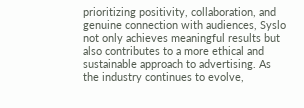prioritizing positivity, collaboration, and genuine connection with audiences, Syslo not only achieves meaningful results but also contributes to a more ethical and sustainable approach to advertising. As the industry continues to evolve,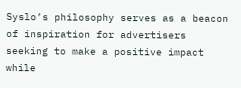Syslo’s philosophy serves as a beacon of inspiration for advertisers seeking to make a positive impact while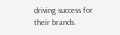driving success for their brands.